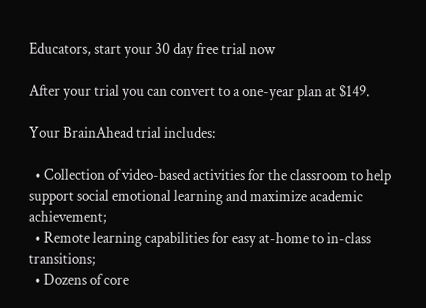Educators, start your 30 day free trial now

After your trial you can convert to a one-year plan at $149.

Your BrainAhead trial includes:

  • Collection of video-based activities for the classroom to help support social emotional learning and maximize academic achievement;
  • Remote learning capabilities for easy at-home to in-class transitions;
  • Dozens of core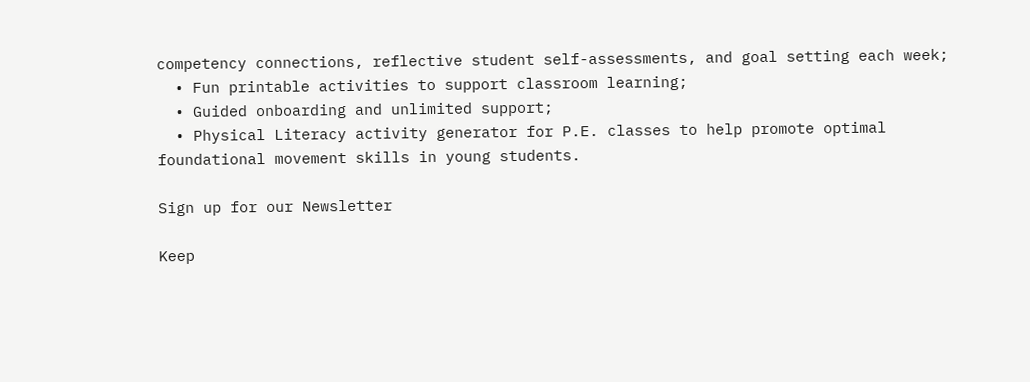competency connections, reflective student self-assessments, and goal setting each week;
  • Fun printable activities to support classroom learning;
  • Guided onboarding and unlimited support;
  • Physical Literacy activity generator for P.E. classes to help promote optimal foundational movement skills in young students.

Sign up for our Newsletter

Keep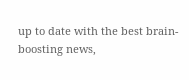up to date with the best brain-boosting news,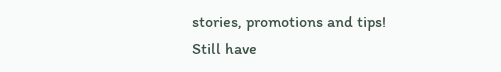stories, promotions and tips!
Still have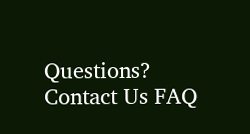Questions?
Contact Us FAQ